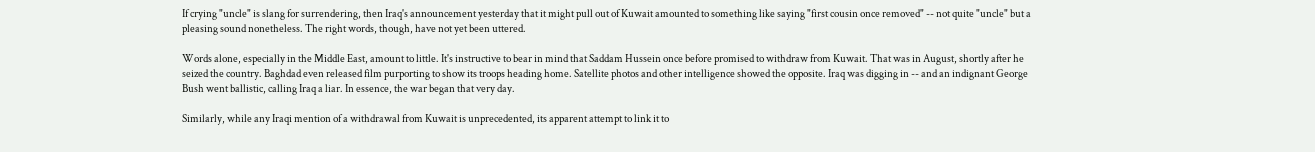If crying "uncle" is slang for surrendering, then Iraq's announcement yesterday that it might pull out of Kuwait amounted to something like saying "first cousin once removed" -- not quite "uncle" but a pleasing sound nonetheless. The right words, though, have not yet been uttered.

Words alone, especially in the Middle East, amount to little. It's instructive to bear in mind that Saddam Hussein once before promised to withdraw from Kuwait. That was in August, shortly after he seized the country. Baghdad even released film purporting to show its troops heading home. Satellite photos and other intelligence showed the opposite. Iraq was digging in -- and an indignant George Bush went ballistic, calling Iraq a liar. In essence, the war began that very day.

Similarly, while any Iraqi mention of a withdrawal from Kuwait is unprecedented, its apparent attempt to link it to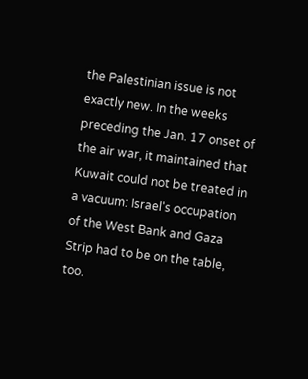the Palestinian issue is not exactly new. In the weeks preceding the Jan. 17 onset of the air war, it maintained that Kuwait could not be treated in a vacuum: Israel's occupation of the West Bank and Gaza Strip had to be on the table, too.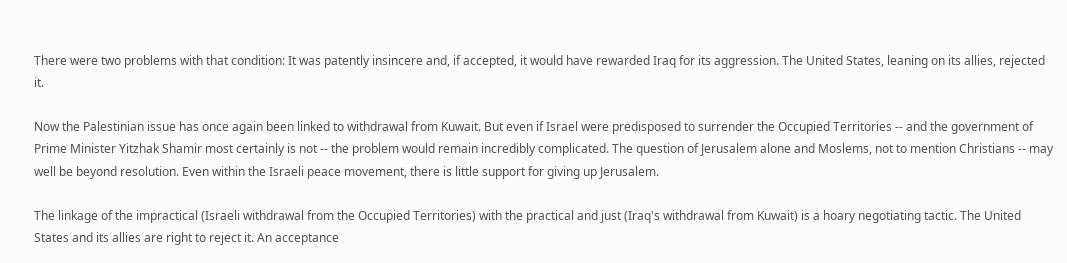There were two problems with that condition: It was patently insincere and, if accepted, it would have rewarded Iraq for its aggression. The United States, leaning on its allies, rejected it.

Now the Palestinian issue has once again been linked to withdrawal from Kuwait. But even if Israel were predisposed to surrender the Occupied Territories -- and the government of Prime Minister Yitzhak Shamir most certainly is not -- the problem would remain incredibly complicated. The question of Jerusalem alone and Moslems, not to mention Christians -- may well be beyond resolution. Even within the Israeli peace movement, there is little support for giving up Jerusalem.

The linkage of the impractical (Israeli withdrawal from the Occupied Territories) with the practical and just (Iraq's withdrawal from Kuwait) is a hoary negotiating tactic. The United States and its allies are right to reject it. An acceptance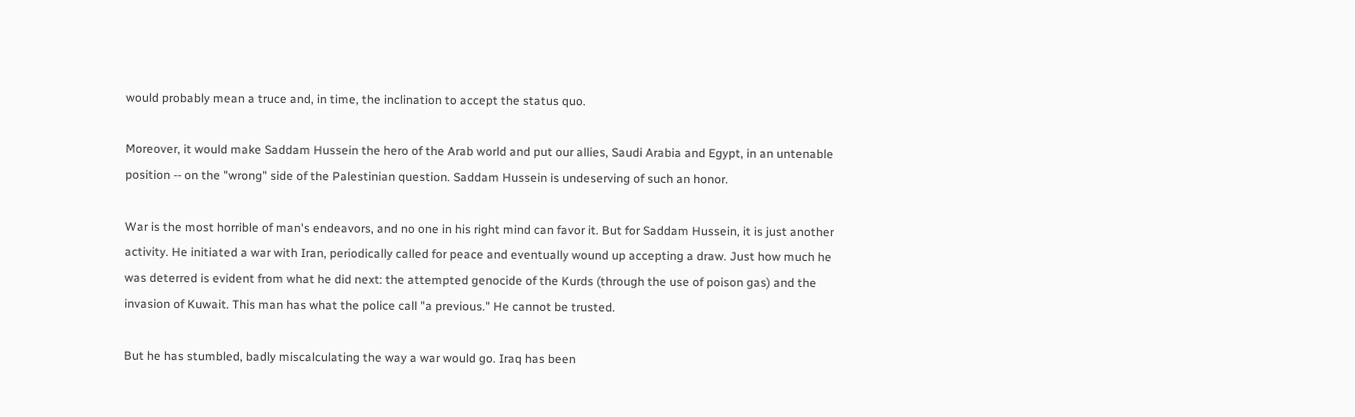would probably mean a truce and, in time, the inclination to accept the status quo.

Moreover, it would make Saddam Hussein the hero of the Arab world and put our allies, Saudi Arabia and Egypt, in an untenable position -- on the "wrong" side of the Palestinian question. Saddam Hussein is undeserving of such an honor.

War is the most horrible of man's endeavors, and no one in his right mind can favor it. But for Saddam Hussein, it is just another activity. He initiated a war with Iran, periodically called for peace and eventually wound up accepting a draw. Just how much he was deterred is evident from what he did next: the attempted genocide of the Kurds (through the use of poison gas) and the invasion of Kuwait. This man has what the police call "a previous." He cannot be trusted.

But he has stumbled, badly miscalculating the way a war would go. Iraq has been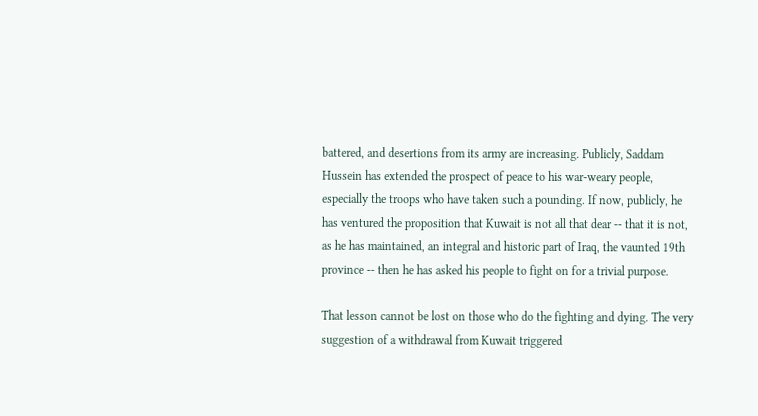battered, and desertions from its army are increasing. Publicly, Saddam Hussein has extended the prospect of peace to his war-weary people, especially the troops who have taken such a pounding. If now, publicly, he has ventured the proposition that Kuwait is not all that dear -- that it is not, as he has maintained, an integral and historic part of Iraq, the vaunted 19th province -- then he has asked his people to fight on for a trivial purpose.

That lesson cannot be lost on those who do the fighting and dying. The very suggestion of a withdrawal from Kuwait triggered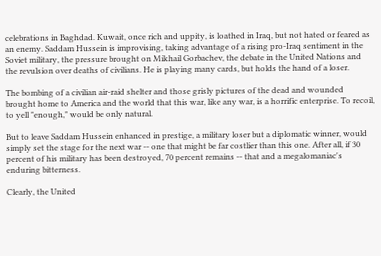celebrations in Baghdad. Kuwait, once rich and uppity, is loathed in Iraq, but not hated or feared as an enemy. Saddam Hussein is improvising, taking advantage of a rising pro-Iraq sentiment in the Soviet military, the pressure brought on Mikhail Gorbachev, the debate in the United Nations and the revulsion over deaths of civilians. He is playing many cards, but holds the hand of a loser.

The bombing of a civilian air-raid shelter and those grisly pictures of the dead and wounded brought home to America and the world that this war, like any war, is a horrific enterprise. To recoil, to yell "enough," would be only natural.

But to leave Saddam Hussein enhanced in prestige, a military loser but a diplomatic winner, would simply set the stage for the next war -- one that might be far costlier than this one. After all, if 30 percent of his military has been destroyed, 70 percent remains -- that and a megalomaniac's enduring bitterness.

Clearly, the United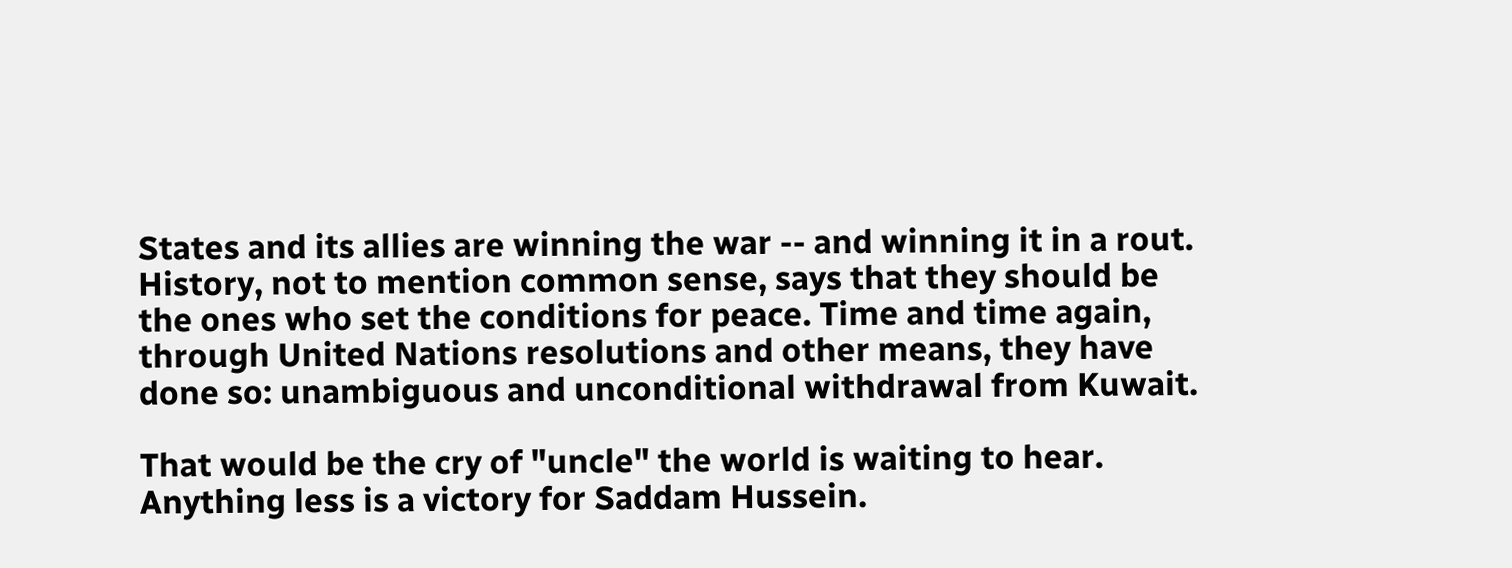States and its allies are winning the war -- and winning it in a rout. History, not to mention common sense, says that they should be the ones who set the conditions for peace. Time and time again, through United Nations resolutions and other means, they have done so: unambiguous and unconditional withdrawal from Kuwait.

That would be the cry of "uncle" the world is waiting to hear. Anything less is a victory for Saddam Hussein.